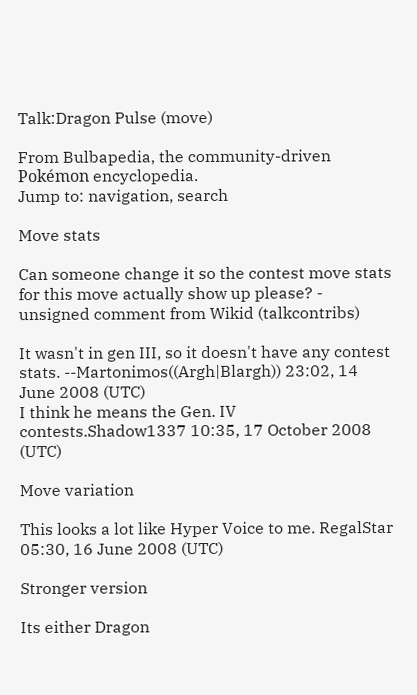Talk:Dragon Pulse (move)

From Bulbapedia, the community-driven Pokémon encyclopedia.
Jump to: navigation, search

Move stats

Can someone change it so the contest move stats for this move actually show up please? - unsigned comment from Wikid (talkcontribs)

It wasn't in gen III, so it doesn't have any contest stats. --Martonimos((Argh|Blargh)) 23:02, 14 June 2008 (UTC)
I think he means the Gen. IV contests.Shadow1337 10:35, 17 October 2008 (UTC)

Move variation

This looks a lot like Hyper Voice to me. RegalStar 05:30, 16 June 2008 (UTC)

Stronger version

Its either Dragon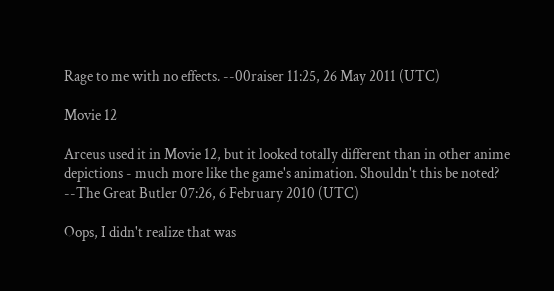Rage to me with no effects. --00raiser 11:25, 26 May 2011 (UTC)

Movie 12

Arceus used it in Movie 12, but it looked totally different than in other anime depictions - much more like the game's animation. Shouldn't this be noted? --The Great Butler 07:26, 6 February 2010 (UTC)

Oops, I didn't realize that was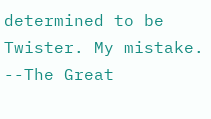determined to be Twister. My mistake. --The Great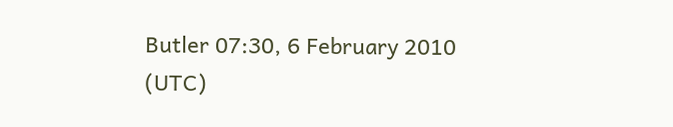Butler 07:30, 6 February 2010 (UTC)